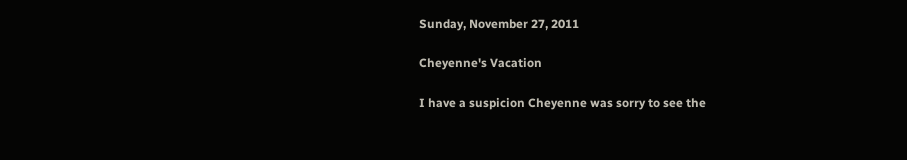Sunday, November 27, 2011

Cheyenne's Vacation

I have a suspicion Cheyenne was sorry to see the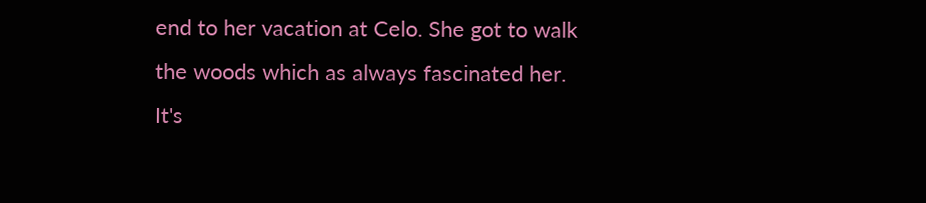end to her vacation at Celo. She got to walk the woods which as always fascinated her. It's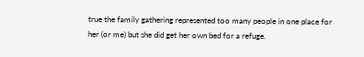true the family gathering represented too many people in one place for her (or me) but she did get her own bed for a refuge.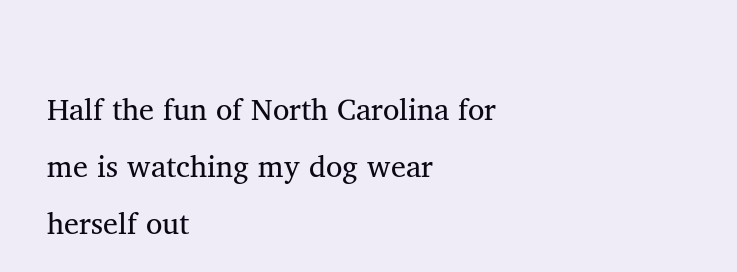Half the fun of North Carolina for me is watching my dog wear herself out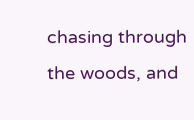chasing through the woods, and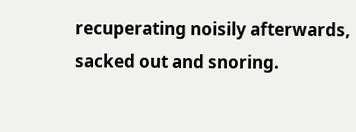recuperating noisily afterwards, sacked out and snoring.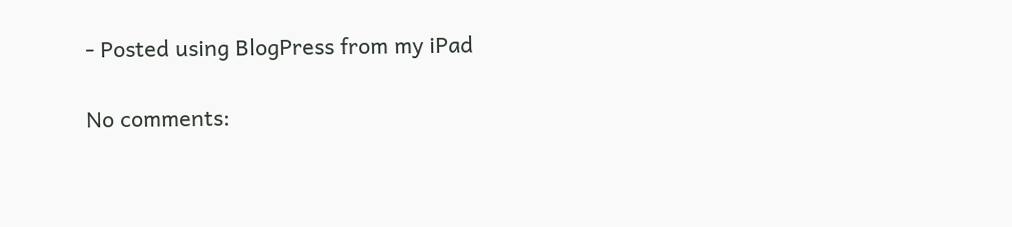- Posted using BlogPress from my iPad

No comments: